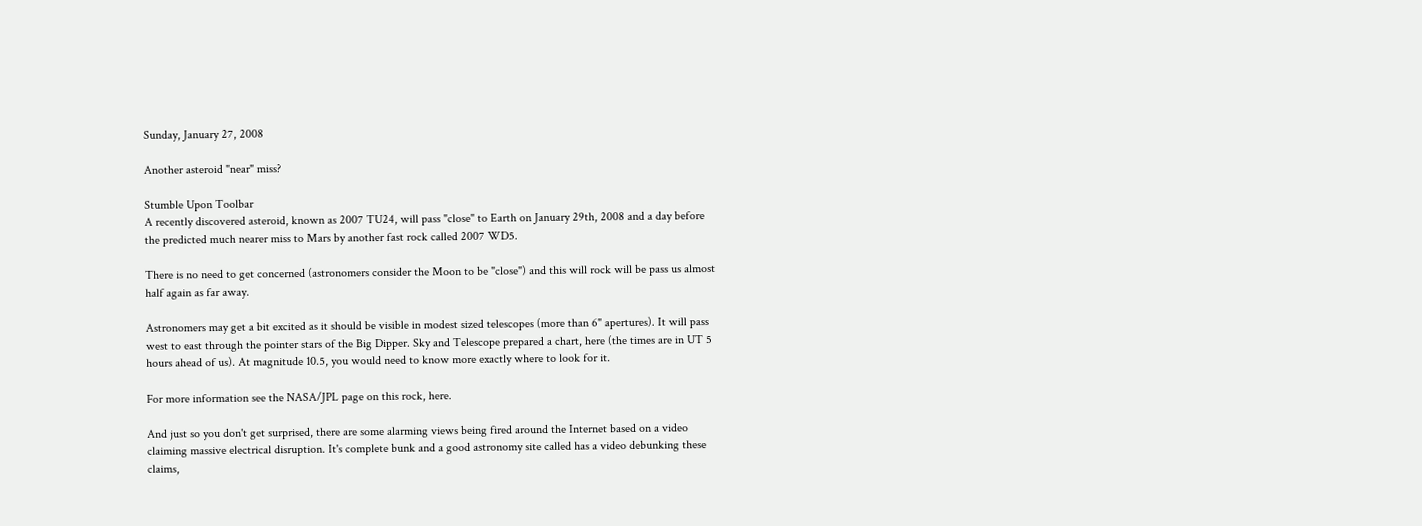Sunday, January 27, 2008

Another asteroid "near" miss?

Stumble Upon Toolbar
A recently discovered asteroid, known as 2007 TU24, will pass "close" to Earth on January 29th, 2008 and a day before the predicted much nearer miss to Mars by another fast rock called 2007 WD5.

There is no need to get concerned (astronomers consider the Moon to be "close") and this will rock will be pass us almost half again as far away.

Astronomers may get a bit excited as it should be visible in modest sized telescopes (more than 6" apertures). It will pass west to east through the pointer stars of the Big Dipper. Sky and Telescope prepared a chart, here (the times are in UT 5 hours ahead of us). At magnitude 10.5, you would need to know more exactly where to look for it.

For more information see the NASA/JPL page on this rock, here.

And just so you don't get surprised, there are some alarming views being fired around the Internet based on a video claiming massive electrical disruption. It's complete bunk and a good astronomy site called has a video debunking these claims,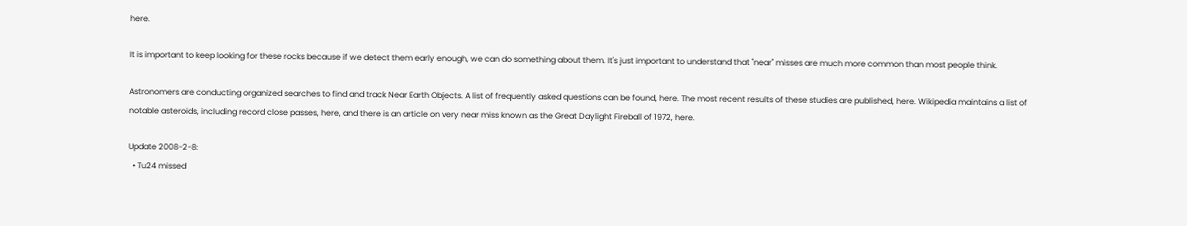here.

It is important to keep looking for these rocks because if we detect them early enough, we can do something about them. It's just important to understand that "near" misses are much more common than most people think.

Astronomers are conducting organized searches to find and track Near Earth Objects. A list of frequently asked questions can be found, here. The most recent results of these studies are published, here. Wikipedia maintains a list of notable asteroids, including record close passes, here, and there is an article on very near miss known as the Great Daylight Fireball of 1972, here.

Update 2008-2-8:
  • Tu24 missed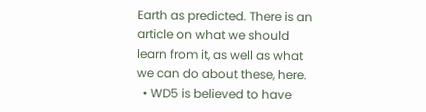Earth as predicted. There is an article on what we should learn from it, as well as what we can do about these, here.
  • WD5 is believed to have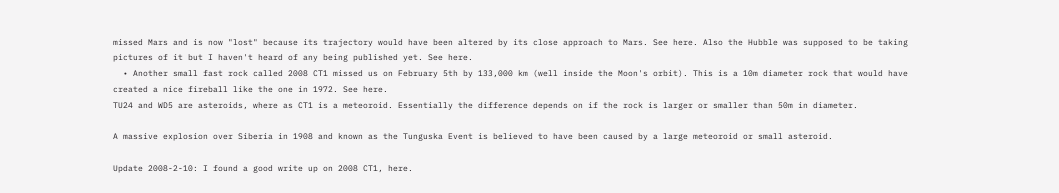missed Mars and is now "lost" because its trajectory would have been altered by its close approach to Mars. See here. Also the Hubble was supposed to be taking pictures of it but I haven't heard of any being published yet. See here.
  • Another small fast rock called 2008 CT1 missed us on February 5th by 133,000 km (well inside the Moon's orbit). This is a 10m diameter rock that would have created a nice fireball like the one in 1972. See here.
TU24 and WD5 are asteroids, where as CT1 is a meteoroid. Essentially the difference depends on if the rock is larger or smaller than 50m in diameter.

A massive explosion over Siberia in 1908 and known as the Tunguska Event is believed to have been caused by a large meteoroid or small asteroid.

Update 2008-2-10: I found a good write up on 2008 CT1, here.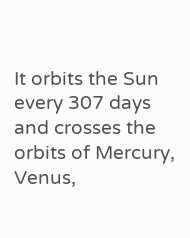It orbits the Sun every 307 days and crosses the orbits of Mercury, Venus,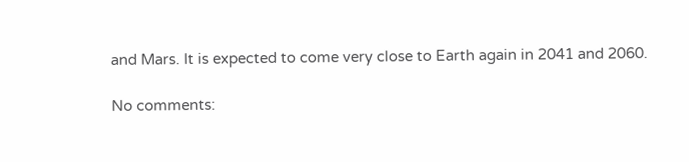and Mars. It is expected to come very close to Earth again in 2041 and 2060.

No comments: